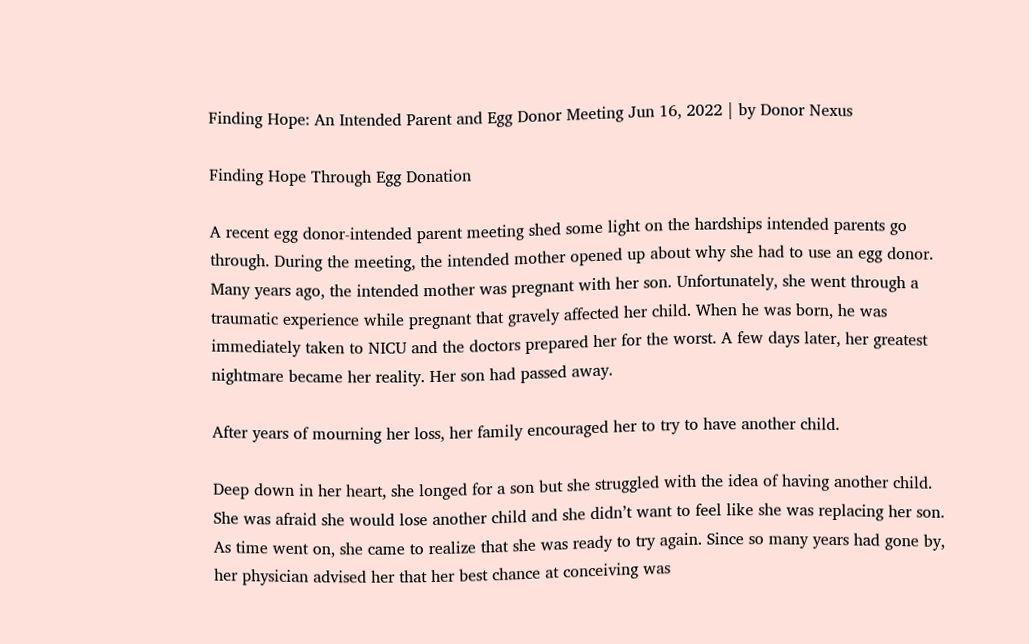Finding Hope: An Intended Parent and Egg Donor Meeting Jun 16, 2022 | by Donor Nexus

Finding Hope Through Egg Donation

A recent egg donor-intended parent meeting shed some light on the hardships intended parents go through. During the meeting, the intended mother opened up about why she had to use an egg donor. Many years ago, the intended mother was pregnant with her son. Unfortunately, she went through a traumatic experience while pregnant that gravely affected her child. When he was born, he was immediately taken to NICU and the doctors prepared her for the worst. A few days later, her greatest nightmare became her reality. Her son had passed away.

After years of mourning her loss, her family encouraged her to try to have another child.

Deep down in her heart, she longed for a son but she struggled with the idea of having another child. She was afraid she would lose another child and she didn’t want to feel like she was replacing her son. As time went on, she came to realize that she was ready to try again. Since so many years had gone by, her physician advised her that her best chance at conceiving was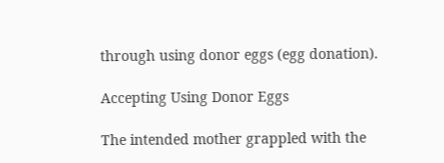through using donor eggs (egg donation).

Accepting Using Donor Eggs

The intended mother grappled with the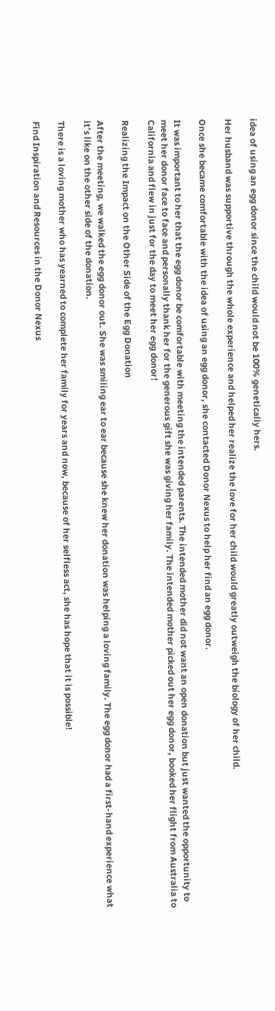idea of using an egg donor since the child would not be 100% genetically hers.

Her husband was supportive through the whole experience and helped her realize the love for her child would greatly outweigh the biology of her child.

Once she became comfortable with the idea of using an egg donor, she contacted Donor Nexus to help her find an egg donor.

It was important to her that the egg donor be comfortable with meeting the intended parents. The intended mother did not want an open donation but just wanted the opportunity to meet her donor face to face and personally thank her for the generous gift she was giving her family. The intended mother picked out her egg donor, booked her flight from Australia to California and flew in just for the day to meet her egg donor!

Realizing the Impact on the Other Side of the Egg Donation

After the meeting, we walked the egg donor out. She was smiling ear to ear because she knew her donation was helping a loving family. The egg donor had a first-hand experience what it’s like on the other side of the donation.

There is a loving mother who has yearned to complete her family for years and now, because of her selfless act, she has hope that it is possible!

Find Inspiration and Resources in the Donor Nexus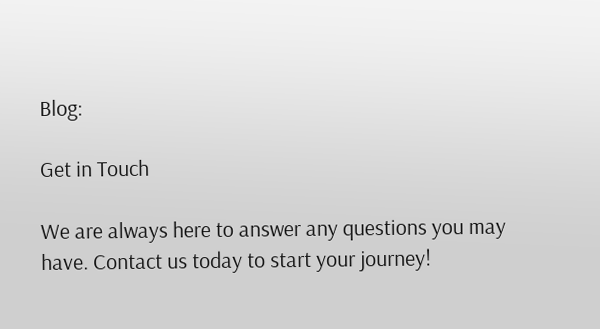Blog:

Get in Touch

We are always here to answer any questions you may have. Contact us today to start your journey!